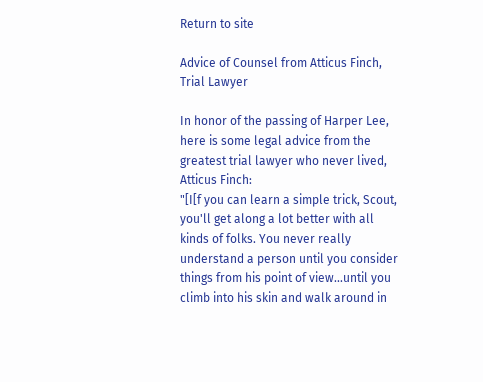Return to site

Advice of Counsel from Atticus Finch, Trial Lawyer

In honor of the passing of Harper Lee, here is some legal advice from the greatest trial lawyer who never lived, Atticus Finch:
"[I[f you can learn a simple trick, Scout, you'll get along a lot better with all kinds of folks. You never really understand a person until you consider things from his point of view...until you climb into his skin and walk around in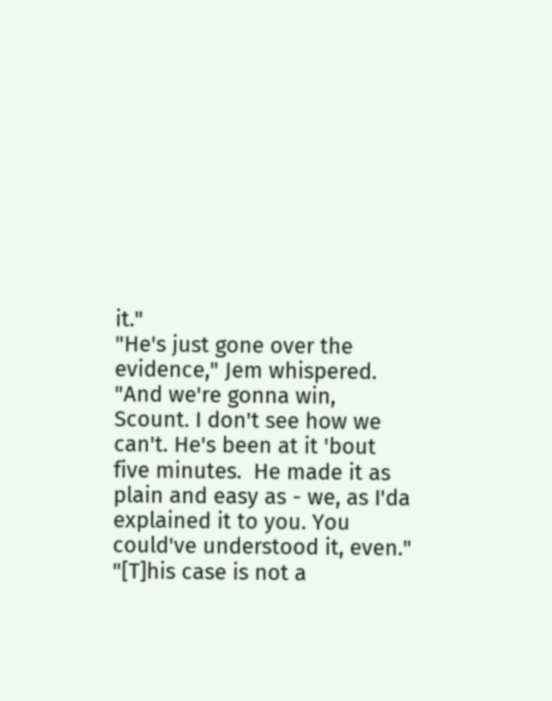it."
"He's just gone over the evidence," Jem whispered. "And we're gonna win, Scount. I don't see how we can't. He's been at it 'bout five minutes.  He made it as plain and easy as - we, as I'da explained it to you. You could've understood it, even."
"[T]his case is not a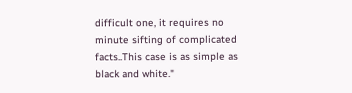difficult one, it requires no minute sifting of complicated facts..This case is as simple as black and white."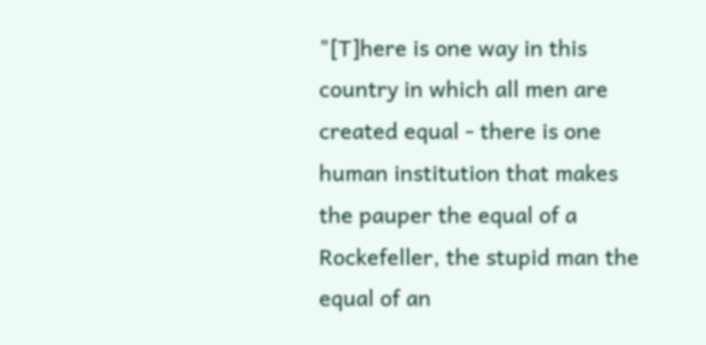"[T]here is one way in this country in which all men are created equal - there is one human institution that makes the pauper the equal of a Rockefeller, the stupid man the equal of an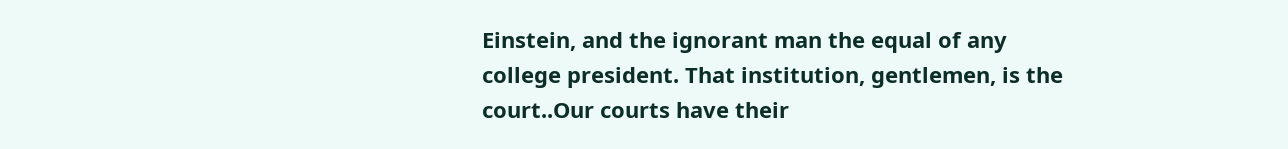Einstein, and the ignorant man the equal of any college president. That institution, gentlemen, is the court..Our courts have their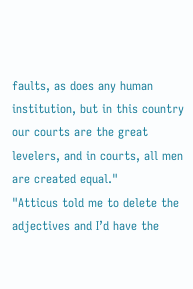faults, as does any human institution, but in this country our courts are the great levelers, and in courts, all men are created equal."
"Atticus told me to delete the adjectives and I’d have the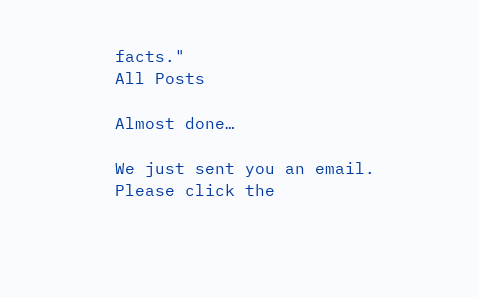facts."
All Posts

Almost done…

We just sent you an email. Please click the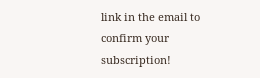link in the email to confirm your subscription!